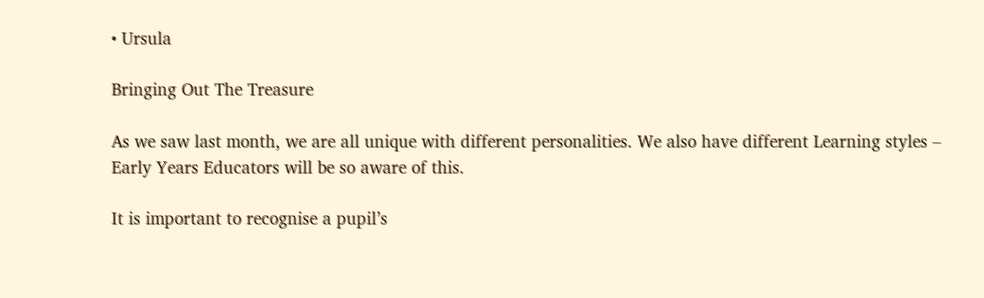• Ursula

Bringing Out The Treasure

As we saw last month, we are all unique with different personalities. We also have different Learning styles – Early Years Educators will be so aware of this.

It is important to recognise a pupil’s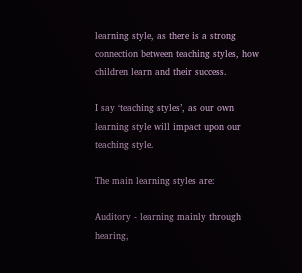learning style, as there is a strong connection between teaching styles, how children learn and their success.

I say ‘teaching styles’, as our own learning style will impact upon our teaching style.

The main learning styles are:

Auditory - learning mainly through hearing,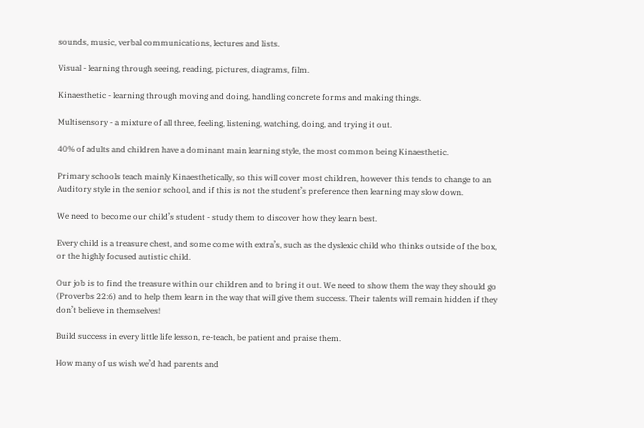sounds, music, verbal communications, lectures and lists.

Visual - learning through seeing, reading, pictures, diagrams, film.

Kinaesthetic - learning through moving and doing, handling concrete forms and making things.

Multisensory - a mixture of all three, feeling, listening, watching, doing, and trying it out.

40% of adults and children have a dominant main learning style, the most common being Kinaesthetic.

Primary schools teach mainly Kinaesthetically, so this will cover most children, however this tends to change to an Auditory style in the senior school, and if this is not the student’s preference then learning may slow down.

We need to become our child’s student - study them to discover how they learn best.

Every child is a treasure chest, and some come with extra’s, such as the dyslexic child who thinks outside of the box, or the highly focused autistic child.

Our job is to find the treasure within our children and to bring it out. We need to show them the way they should go (Proverbs 22:6) and to help them learn in the way that will give them success. Their talents will remain hidden if they don’t believe in themselves!

Build success in every little life lesson, re-teach, be patient and praise them.

How many of us wish we’d had parents and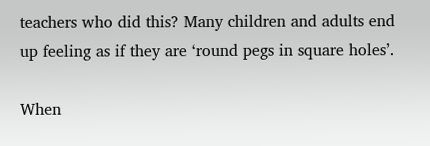teachers who did this? Many children and adults end up feeling as if they are ‘round pegs in square holes’.

When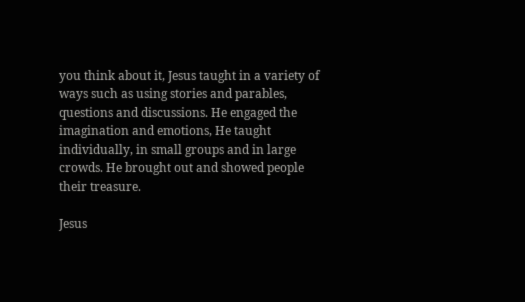you think about it, Jesus taught in a variety of ways such as using stories and parables, questions and discussions. He engaged the imagination and emotions, He taught individually, in small groups and in large crowds. He brought out and showed people their treasure.

Jesus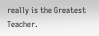really is the Greatest Teacher.